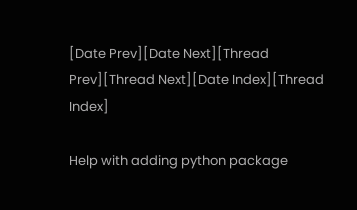[Date Prev][Date Next][Thread Prev][Thread Next][Date Index][Thread Index]

Help with adding python package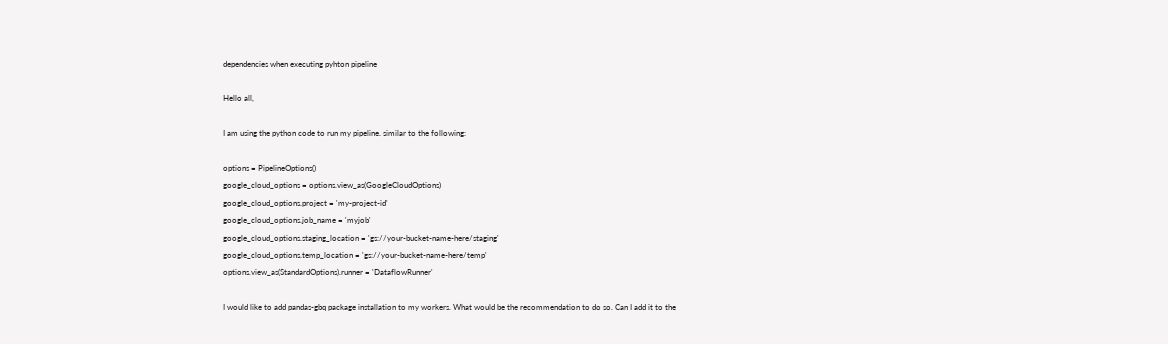dependencies when executing pyhton pipeline

Hello all,

I am using the python code to run my pipeline. similar to the following:

options = PipelineOptions()
google_cloud_options = options.view_as(GoogleCloudOptions)
google_cloud_options.project = 'my-project-id'
google_cloud_options.job_name = 'myjob'
google_cloud_options.staging_location = 'gs://your-bucket-name-here/staging'
google_cloud_options.temp_location = 'gs://your-bucket-name-here/temp'
options.view_as(StandardOptions).runner = 'DataflowRunner'

I would like to add pandas-gbq package installation to my workers. What would be the recommendation to do so. Can I add it to the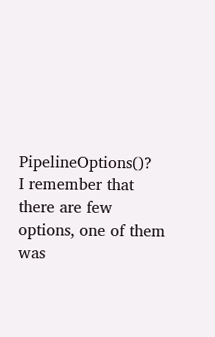PipelineOptions()?
I remember that there are few options, one of them was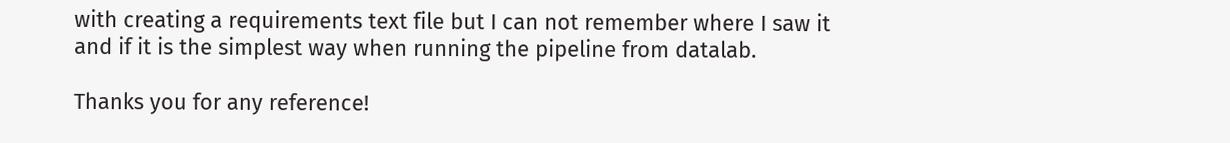with creating a requirements text file but I can not remember where I saw it and if it is the simplest way when running the pipeline from datalab.

Thanks you for any reference!